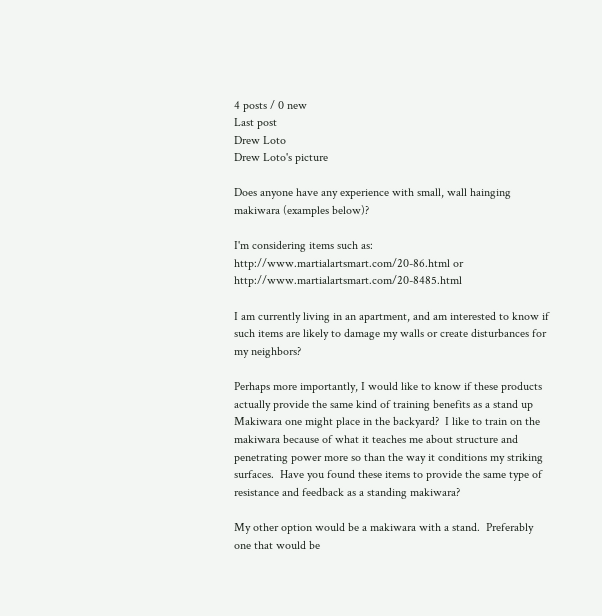4 posts / 0 new
Last post
Drew Loto
Drew Loto's picture

Does anyone have any experience with small, wall hainging makiwara (examples below)?

I'm considering items such as: http://www.martialartsmart.com/20-86.html or http://www.martialartsmart.com/20-8485.html

I am currently living in an apartment, and am interested to know if such items are likely to damage my walls or create disturbances for my neighbors?

Perhaps more importantly, I would like to know if these products actually provide the same kind of training benefits as a stand up Makiwara one might place in the backyard?  I like to train on the makiwara because of what it teaches me about structure and penetrating power more so than the way it conditions my striking surfaces.  Have you found these items to provide the same type of resistance and feedback as a standing makiwara?

My other option would be a makiwara with a stand.  Preferably one that would be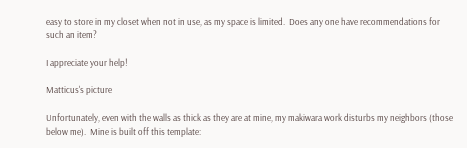easy to store in my closet when not in use, as my space is limited.  Does any one have recommendations for such an item?

I appreciate your help!

Matticus's picture

Unfortunately, even with the walls as thick as they are at mine, my makiwara work disturbs my neighbors (those below me).  Mine is built off this template: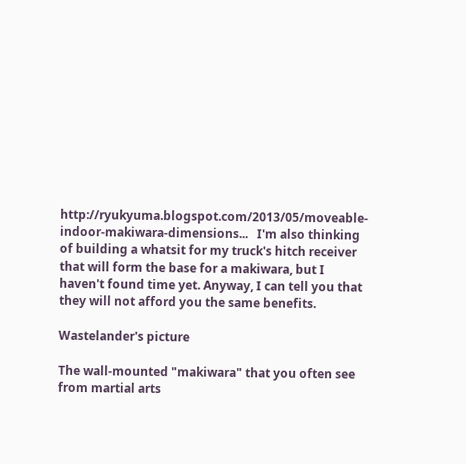http://ryukyuma.blogspot.com/2013/05/moveable-indoor-makiwara-dimensions...   I'm also thinking of building a whatsit for my truck's hitch receiver that will form the base for a makiwara, but I haven't found time yet. Anyway, I can tell you that they will not afford you the same benefits.

Wastelander's picture

The wall-mounted "makiwara" that you often see from martial arts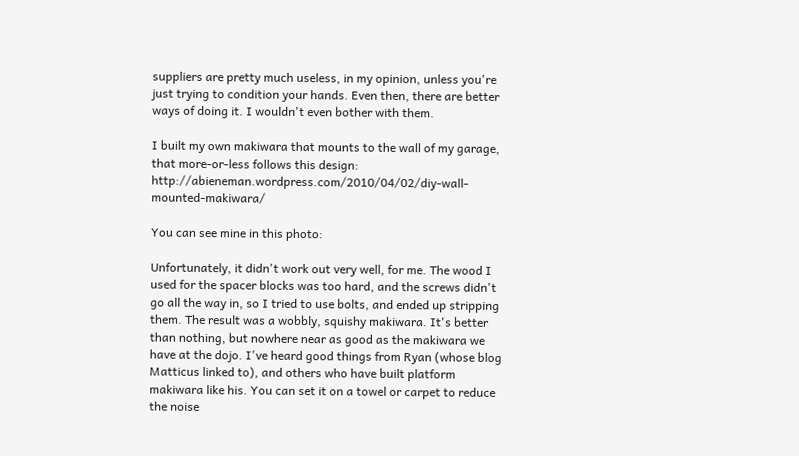suppliers are pretty much useless, in my opinion, unless you're just trying to condition your hands. Even then, there are better ways of doing it. I wouldn't even bother with them.

I built my own makiwara that mounts to the wall of my garage, that more-or-less follows this design: http://abieneman.wordpress.com/2010/04/02/diy-wall-mounted-makiwara/

You can see mine in this photo:

Unfortunately, it didn't work out very well, for me. The wood I used for the spacer blocks was too hard, and the screws didn't go all the way in, so I tried to use bolts, and ended up stripping them. The result was a wobbly, squishy makiwara. It's better than nothing, but nowhere near as good as the makiwara we have at the dojo. I've heard good things from Ryan (whose blog Matticus linked to), and others who have built platform makiwara like his. You can set it on a towel or carpet to reduce the noise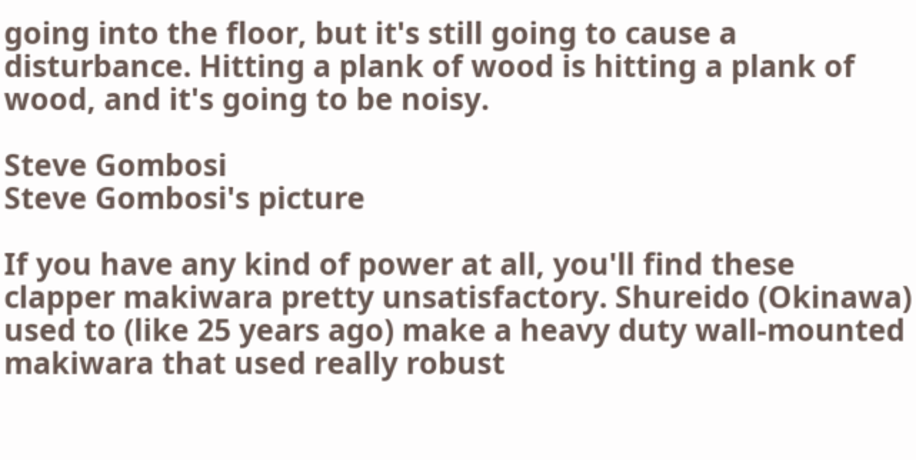going into the floor, but it's still going to cause a disturbance. Hitting a plank of wood is hitting a plank of wood, and it's going to be noisy.

Steve Gombosi
Steve Gombosi's picture

If you have any kind of power at all, you'll find these clapper makiwara pretty unsatisfactory. Shureido (Okinawa) used to (like 25 years ago) make a heavy duty wall-mounted makiwara that used really robust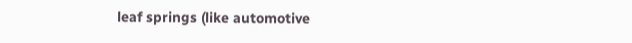leaf springs (like automotive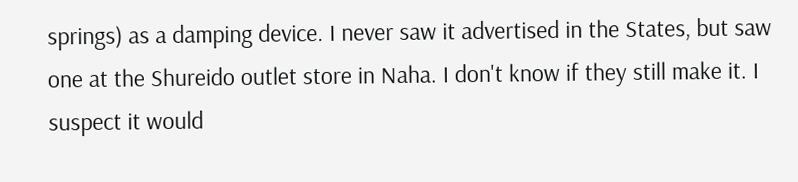springs) as a damping device. I never saw it advertised in the States, but saw one at the Shureido outlet store in Naha. I don't know if they still make it. I suspect it would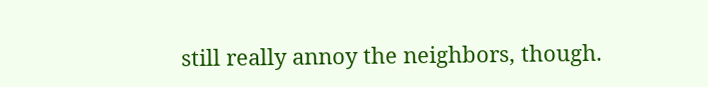still really annoy the neighbors, though.